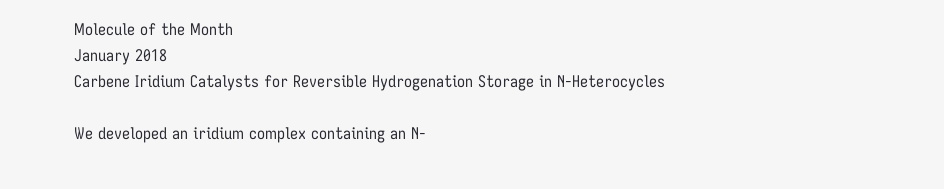Molecule of the Month
January 2018
Carbene Iridium Catalysts for Reversible Hydrogenation Storage in N-Heterocycles

We developed an iridium complex containing an N-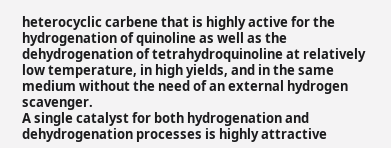heterocyclic carbene that is highly active for the hydrogenation of quinoline as well as the dehydrogenation of tetrahydroquinoline at relatively low temperature, in high yields, and in the same medium without the need of an external hydrogen scavenger.
A single catalyst for both hydrogenation and dehydrogenation processes is highly attractive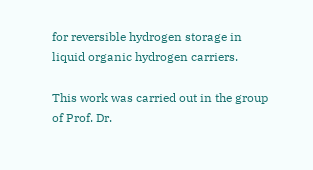for reversible hydrogen storage in liquid organic hydrogen carriers.

This work was carried out in the group of Prof. Dr.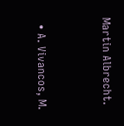Martin Albrecht.


  • A. Vivancos, M.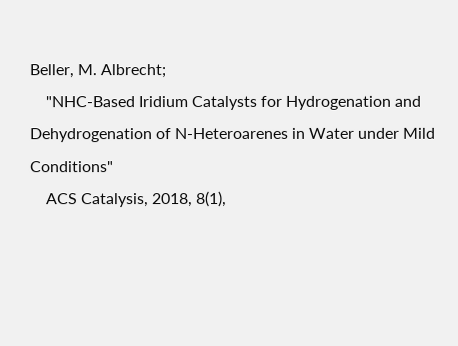Beller, M. Albrecht;
    "NHC-Based Iridium Catalysts for Hydrogenation and Dehydrogenation of N-Heteroarenes in Water under Mild Conditions"
    ACS Catalysis, 2018, 8(1),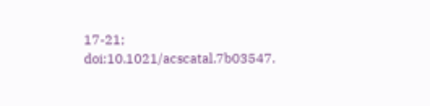17-21; doi:10.1021/acscatal.7b03547.